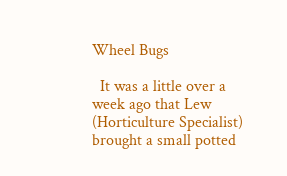Wheel Bugs

  It was a little over a week ago that Lew (Horticulture Specialist) brought a small potted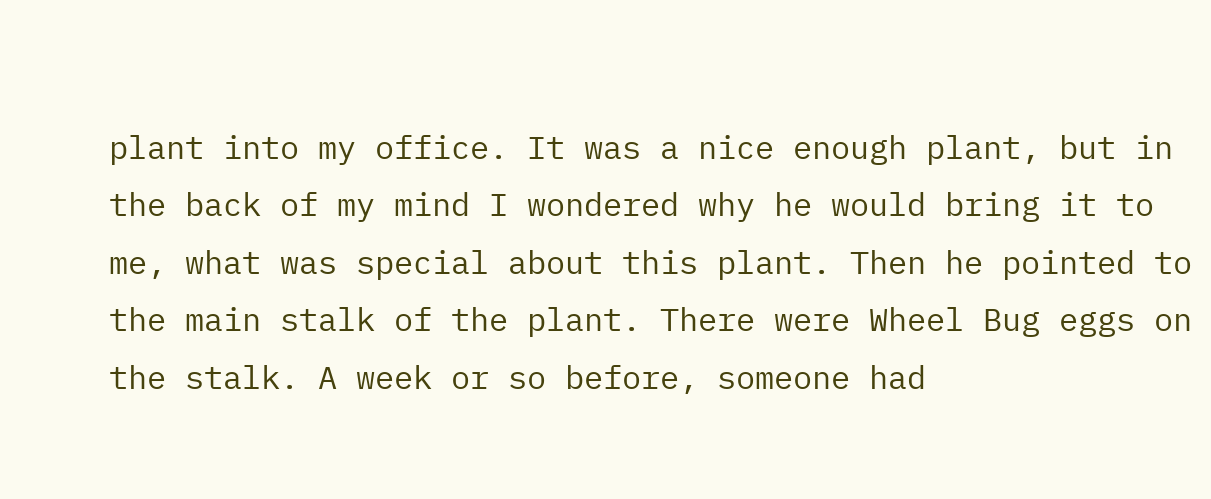plant into my office. It was a nice enough plant, but in the back of my mind I wondered why he would bring it to me, what was special about this plant. Then he pointed to the main stalk of the plant. There were Wheel Bug eggs on the stalk. A week or so before, someone had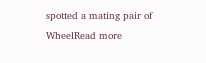spotted a mating pair of WheelRead more